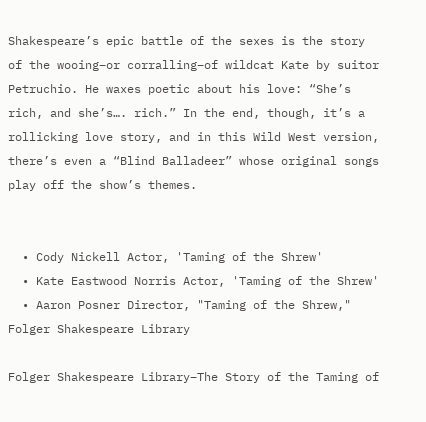Shakespeare’s epic battle of the sexes is the story of the wooing–or corralling–of wildcat Kate by suitor Petruchio. He waxes poetic about his love: “She’s rich, and she’s…. rich.” In the end, though, it’s a rollicking love story, and in this Wild West version, there’s even a “Blind Balladeer” whose original songs play off the show’s themes.


  • Cody Nickell Actor, 'Taming of the Shrew'
  • Kate Eastwood Norris Actor, 'Taming of the Shrew'
  • Aaron Posner Director, "Taming of the Shrew," Folger Shakespeare Library

Folger Shakespeare Library–The Story of the Taming of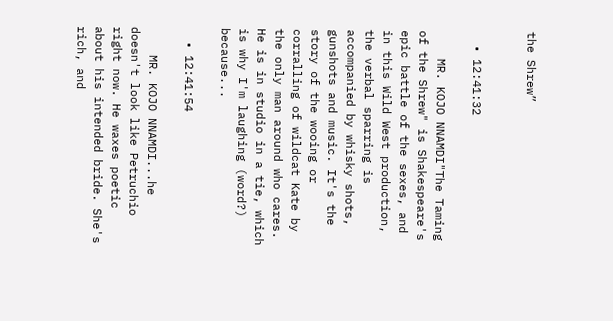the Shrew”


  • 12:41:32

    MR. KOJO NNAMDI"The Taming of the Shrew" is Shakespeare's epic battle of the sexes, and in this Wild West production, the verbal sparring is accompanied by whisky shots, gunshots and music. It's the story of the wooing or corralling of wildcat Kate by the only man around who cares. He is in studio in a tie, which is why I'm laughing (word?) because...

  • 12:41:54

    MR. KOJO NNAMDI...he doesn't look like Petruchio right now. He waxes poetic about his intended bride. She's rich, and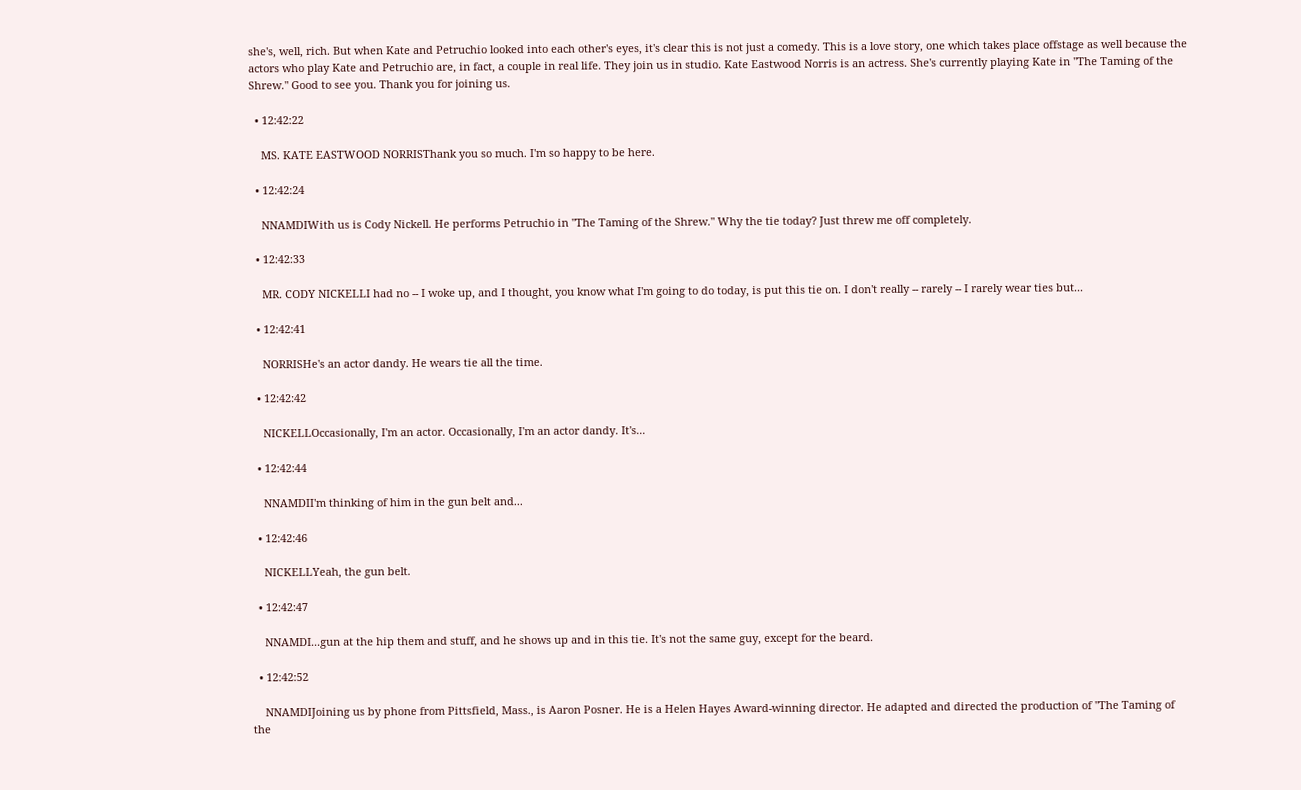she's, well, rich. But when Kate and Petruchio looked into each other's eyes, it's clear this is not just a comedy. This is a love story, one which takes place offstage as well because the actors who play Kate and Petruchio are, in fact, a couple in real life. They join us in studio. Kate Eastwood Norris is an actress. She's currently playing Kate in "The Taming of the Shrew." Good to see you. Thank you for joining us.

  • 12:42:22

    MS. KATE EASTWOOD NORRISThank you so much. I'm so happy to be here.

  • 12:42:24

    NNAMDIWith us is Cody Nickell. He performs Petruchio in "The Taming of the Shrew." Why the tie today? Just threw me off completely.

  • 12:42:33

    MR. CODY NICKELLI had no -- I woke up, and I thought, you know what I'm going to do today, is put this tie on. I don't really -- rarely -- I rarely wear ties but...

  • 12:42:41

    NORRISHe's an actor dandy. He wears tie all the time.

  • 12:42:42

    NICKELLOccasionally, I'm an actor. Occasionally, I'm an actor dandy. It's...

  • 12:42:44

    NNAMDII'm thinking of him in the gun belt and...

  • 12:42:46

    NICKELLYeah, the gun belt.

  • 12:42:47

    NNAMDI...gun at the hip them and stuff, and he shows up and in this tie. It's not the same guy, except for the beard.

  • 12:42:52

    NNAMDIJoining us by phone from Pittsfield, Mass., is Aaron Posner. He is a Helen Hayes Award-winning director. He adapted and directed the production of "The Taming of the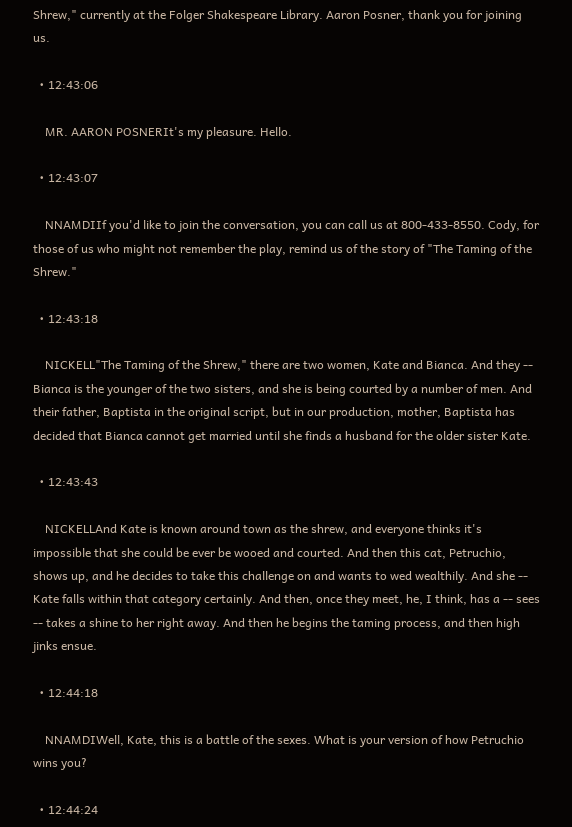Shrew," currently at the Folger Shakespeare Library. Aaron Posner, thank you for joining us.

  • 12:43:06

    MR. AARON POSNERIt's my pleasure. Hello.

  • 12:43:07

    NNAMDIIf you'd like to join the conversation, you can call us at 800-433-8550. Cody, for those of us who might not remember the play, remind us of the story of "The Taming of the Shrew."

  • 12:43:18

    NICKELL"The Taming of the Shrew," there are two women, Kate and Bianca. And they -- Bianca is the younger of the two sisters, and she is being courted by a number of men. And their father, Baptista in the original script, but in our production, mother, Baptista has decided that Bianca cannot get married until she finds a husband for the older sister Kate.

  • 12:43:43

    NICKELLAnd Kate is known around town as the shrew, and everyone thinks it's impossible that she could be ever be wooed and courted. And then this cat, Petruchio, shows up, and he decides to take this challenge on and wants to wed wealthily. And she -- Kate falls within that category certainly. And then, once they meet, he, I think, has a -- sees -- takes a shine to her right away. And then he begins the taming process, and then high jinks ensue.

  • 12:44:18

    NNAMDIWell, Kate, this is a battle of the sexes. What is your version of how Petruchio wins you?

  • 12:44:24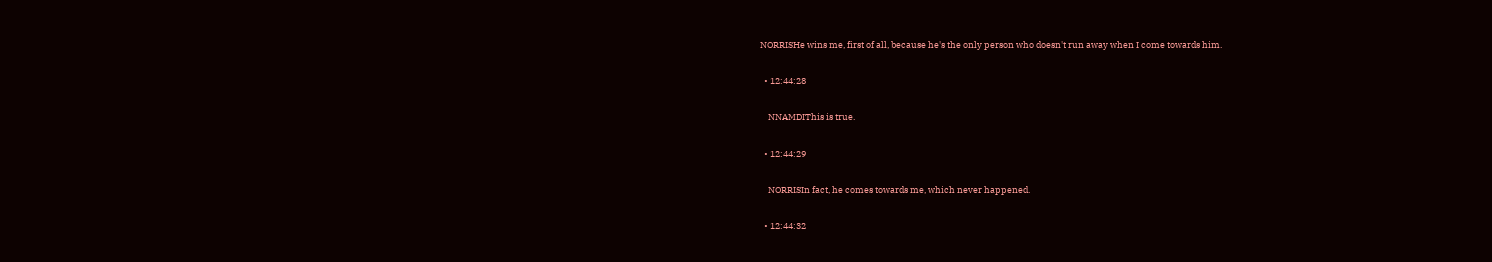NORRISHe wins me, first of all, because he's the only person who doesn't run away when I come towards him.

  • 12:44:28

    NNAMDIThis is true.

  • 12:44:29

    NORRISIn fact, he comes towards me, which never happened.

  • 12:44:32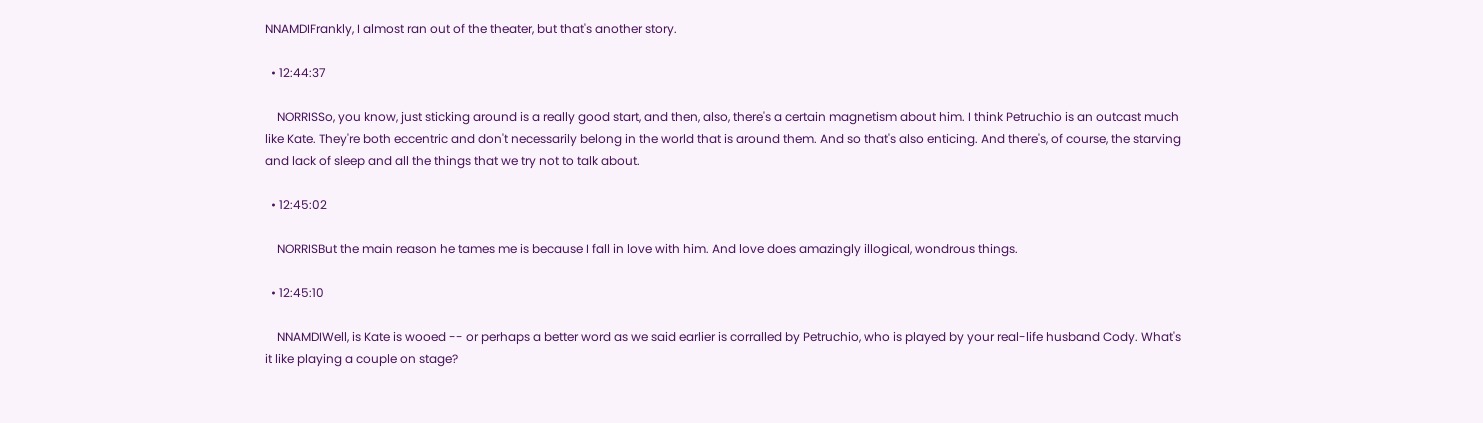NNAMDIFrankly, I almost ran out of the theater, but that's another story.

  • 12:44:37

    NORRISSo, you know, just sticking around is a really good start, and then, also, there's a certain magnetism about him. I think Petruchio is an outcast much like Kate. They're both eccentric and don't necessarily belong in the world that is around them. And so that's also enticing. And there's, of course, the starving and lack of sleep and all the things that we try not to talk about.

  • 12:45:02

    NORRISBut the main reason he tames me is because I fall in love with him. And love does amazingly illogical, wondrous things.

  • 12:45:10

    NNAMDIWell, is Kate is wooed -- or perhaps a better word as we said earlier is corralled by Petruchio, who is played by your real-life husband Cody. What's it like playing a couple on stage?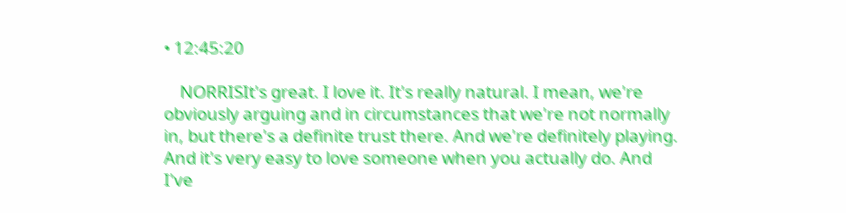• 12:45:20

    NORRISIt's great. I love it. It's really natural. I mean, we're obviously arguing and in circumstances that we're not normally in, but there's a definite trust there. And we're definitely playing. And it's very easy to love someone when you actually do. And I've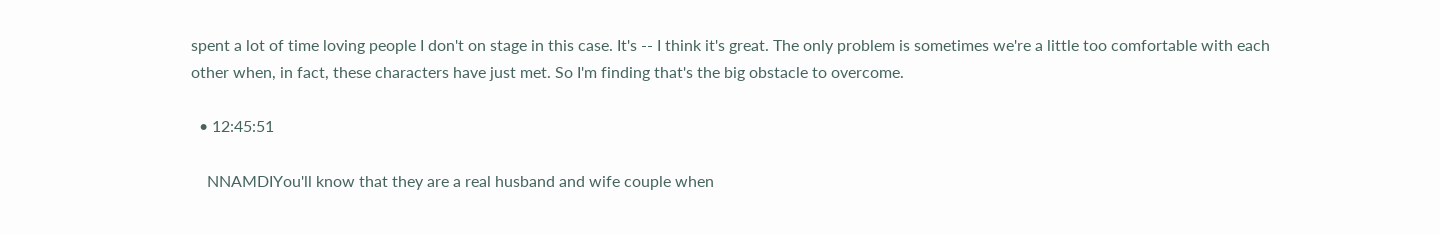spent a lot of time loving people I don't on stage in this case. It's -- I think it's great. The only problem is sometimes we're a little too comfortable with each other when, in fact, these characters have just met. So I'm finding that's the big obstacle to overcome.

  • 12:45:51

    NNAMDIYou'll know that they are a real husband and wife couple when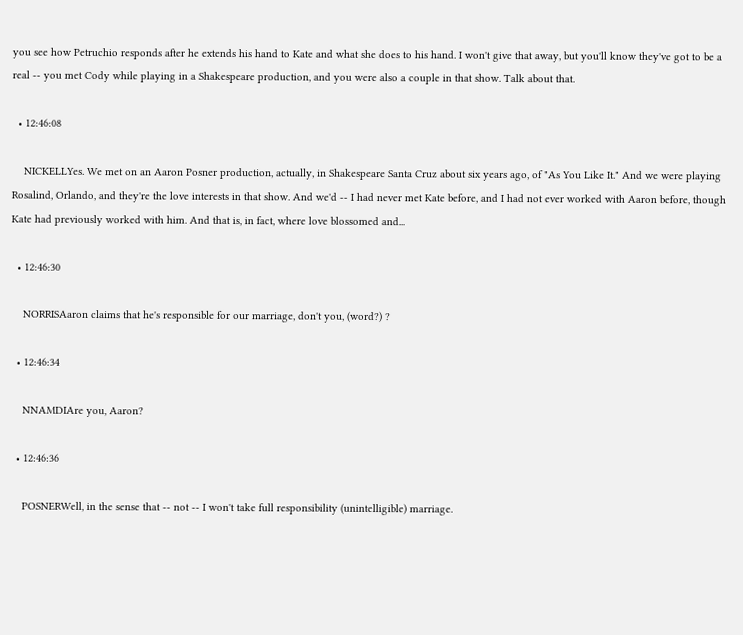you see how Petruchio responds after he extends his hand to Kate and what she does to his hand. I won't give that away, but you'll know they've got to be a real -- you met Cody while playing in a Shakespeare production, and you were also a couple in that show. Talk about that.

  • 12:46:08

    NICKELLYes. We met on an Aaron Posner production, actually, in Shakespeare Santa Cruz about six years ago, of "As You Like It." And we were playing Rosalind, Orlando, and they're the love interests in that show. And we'd -- I had never met Kate before, and I had not ever worked with Aaron before, though Kate had previously worked with him. And that is, in fact, where love blossomed and...

  • 12:46:30

    NORRISAaron claims that he's responsible for our marriage, don't you, (word?) ?

  • 12:46:34

    NNAMDIAre you, Aaron?

  • 12:46:36

    POSNERWell, in the sense that -- not -- I won't take full responsibility (unintelligible) marriage.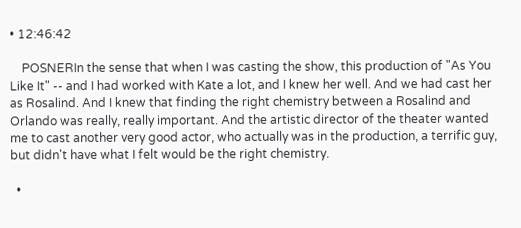• 12:46:42

    POSNERIn the sense that when I was casting the show, this production of "As You Like It" -- and I had worked with Kate a lot, and I knew her well. And we had cast her as Rosalind. And I knew that finding the right chemistry between a Rosalind and Orlando was really, really important. And the artistic director of the theater wanted me to cast another very good actor, who actually was in the production, a terrific guy, but didn't have what I felt would be the right chemistry.

  •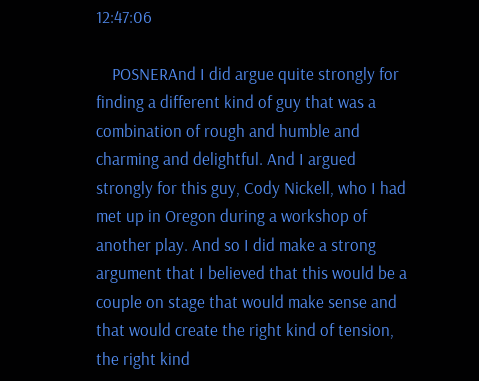12:47:06

    POSNERAnd I did argue quite strongly for finding a different kind of guy that was a combination of rough and humble and charming and delightful. And I argued strongly for this guy, Cody Nickell, who I had met up in Oregon during a workshop of another play. And so I did make a strong argument that I believed that this would be a couple on stage that would make sense and that would create the right kind of tension, the right kind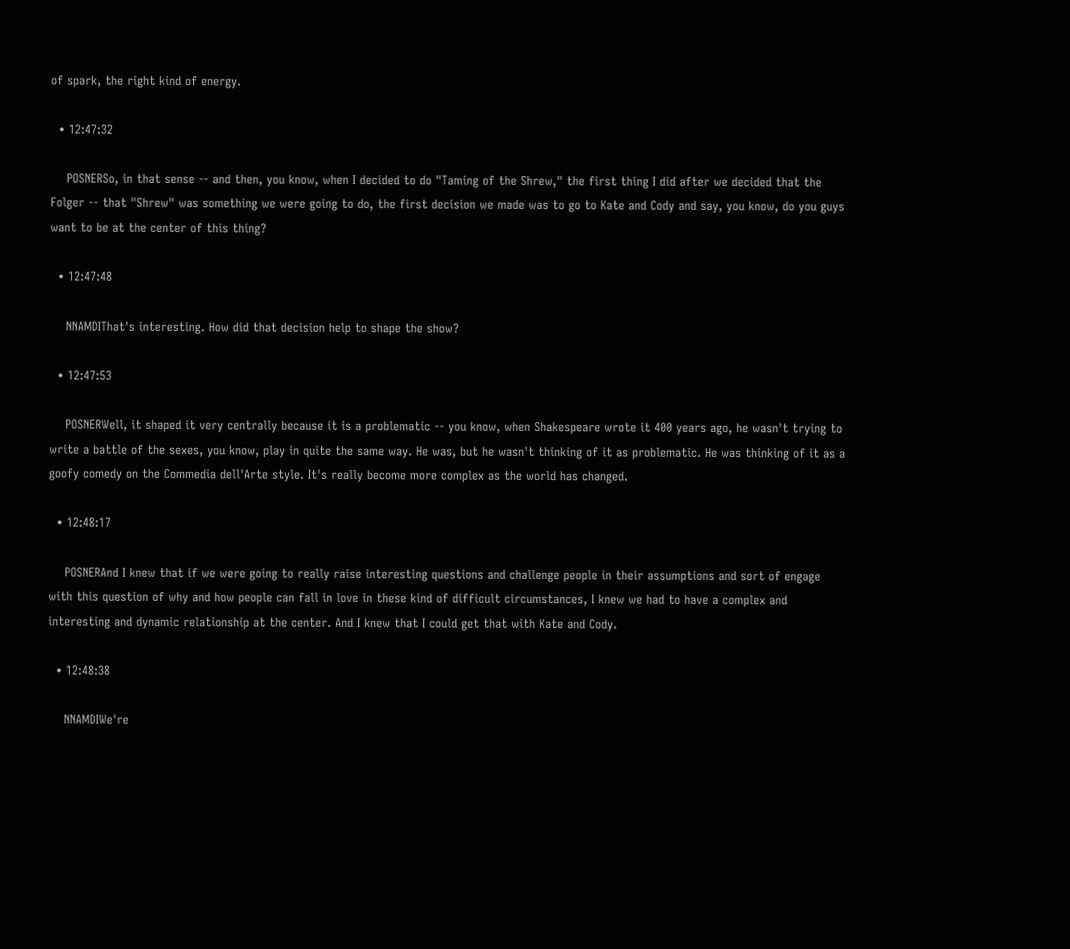of spark, the right kind of energy.

  • 12:47:32

    POSNERSo, in that sense -- and then, you know, when I decided to do "Taming of the Shrew," the first thing I did after we decided that the Folger -- that "Shrew" was something we were going to do, the first decision we made was to go to Kate and Cody and say, you know, do you guys want to be at the center of this thing?

  • 12:47:48

    NNAMDIThat's interesting. How did that decision help to shape the show?

  • 12:47:53

    POSNERWell, it shaped it very centrally because it is a problematic -- you know, when Shakespeare wrote it 400 years ago, he wasn't trying to write a battle of the sexes, you know, play in quite the same way. He was, but he wasn't thinking of it as problematic. He was thinking of it as a goofy comedy on the Commedia dell'Arte style. It's really become more complex as the world has changed.

  • 12:48:17

    POSNERAnd I knew that if we were going to really raise interesting questions and challenge people in their assumptions and sort of engage with this question of why and how people can fall in love in these kind of difficult circumstances, I knew we had to have a complex and interesting and dynamic relationship at the center. And I knew that I could get that with Kate and Cody.

  • 12:48:38

    NNAMDIWe're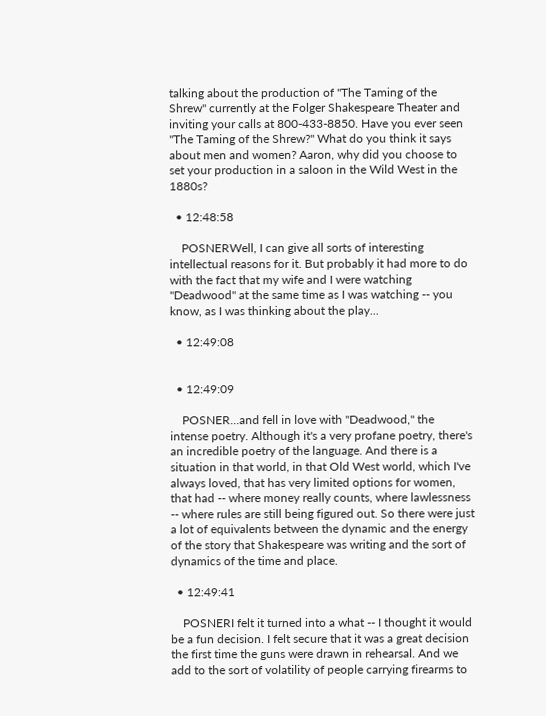talking about the production of "The Taming of the Shrew" currently at the Folger Shakespeare Theater and inviting your calls at 800-433-8850. Have you ever seen "The Taming of the Shrew?" What do you think it says about men and women? Aaron, why did you choose to set your production in a saloon in the Wild West in the 1880s?

  • 12:48:58

    POSNERWell, I can give all sorts of interesting intellectual reasons for it. But probably it had more to do with the fact that my wife and I were watching "Deadwood" at the same time as I was watching -- you know, as I was thinking about the play...

  • 12:49:08


  • 12:49:09

    POSNER...and fell in love with "Deadwood," the intense poetry. Although it's a very profane poetry, there's an incredible poetry of the language. And there is a situation in that world, in that Old West world, which I've always loved, that has very limited options for women, that had -- where money really counts, where lawlessness -- where rules are still being figured out. So there were just a lot of equivalents between the dynamic and the energy of the story that Shakespeare was writing and the sort of dynamics of the time and place.

  • 12:49:41

    POSNERI felt it turned into a what -- I thought it would be a fun decision. I felt secure that it was a great decision the first time the guns were drawn in rehearsal. And we add to the sort of volatility of people carrying firearms to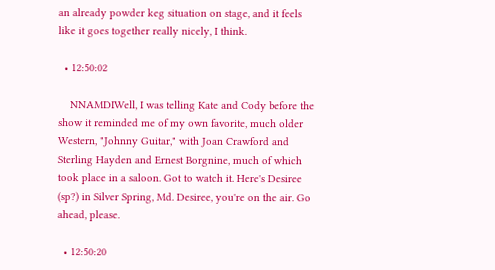an already powder keg situation on stage, and it feels like it goes together really nicely, I think.

  • 12:50:02

    NNAMDIWell, I was telling Kate and Cody before the show it reminded me of my own favorite, much older Western, "Johnny Guitar," with Joan Crawford and Sterling Hayden and Ernest Borgnine, much of which took place in a saloon. Got to watch it. Here's Desiree (sp?) in Silver Spring, Md. Desiree, you're on the air. Go ahead, please.

  • 12:50:20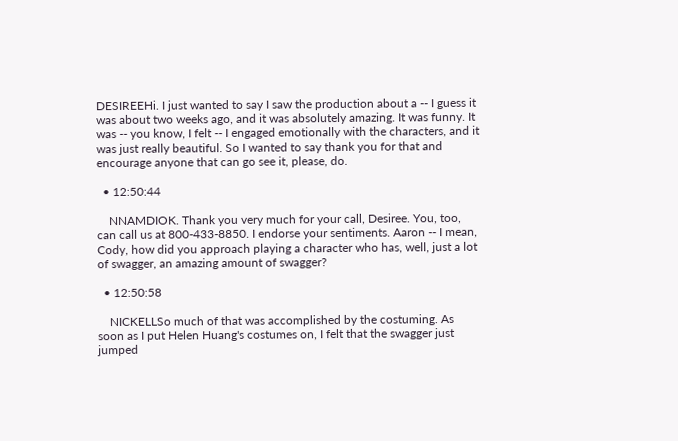DESIREEHi. I just wanted to say I saw the production about a -- I guess it was about two weeks ago, and it was absolutely amazing. It was funny. It was -- you know, I felt -- I engaged emotionally with the characters, and it was just really beautiful. So I wanted to say thank you for that and encourage anyone that can go see it, please, do.

  • 12:50:44

    NNAMDIOK. Thank you very much for your call, Desiree. You, too, can call us at 800-433-8850. I endorse your sentiments. Aaron -- I mean, Cody, how did you approach playing a character who has, well, just a lot of swagger, an amazing amount of swagger?

  • 12:50:58

    NICKELLSo much of that was accomplished by the costuming. As soon as I put Helen Huang's costumes on, I felt that the swagger just jumped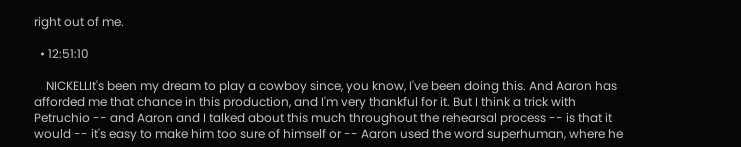right out of me.

  • 12:51:10

    NICKELLIt's been my dream to play a cowboy since, you know, I've been doing this. And Aaron has afforded me that chance in this production, and I'm very thankful for it. But I think a trick with Petruchio -- and Aaron and I talked about this much throughout the rehearsal process -- is that it would -- it's easy to make him too sure of himself or -- Aaron used the word superhuman, where he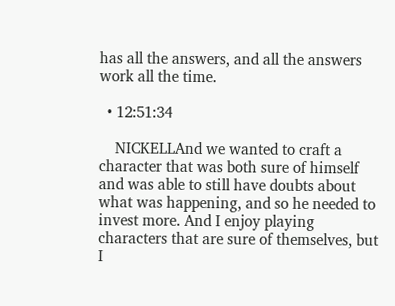has all the answers, and all the answers work all the time.

  • 12:51:34

    NICKELLAnd we wanted to craft a character that was both sure of himself and was able to still have doubts about what was happening, and so he needed to invest more. And I enjoy playing characters that are sure of themselves, but I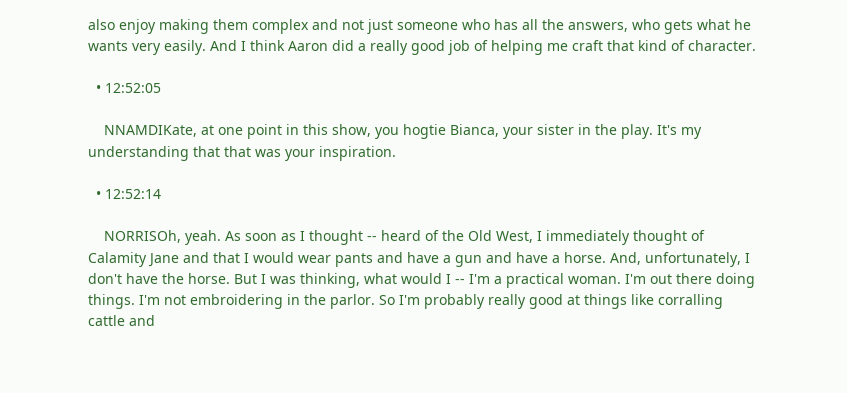also enjoy making them complex and not just someone who has all the answers, who gets what he wants very easily. And I think Aaron did a really good job of helping me craft that kind of character.

  • 12:52:05

    NNAMDIKate, at one point in this show, you hogtie Bianca, your sister in the play. It's my understanding that that was your inspiration.

  • 12:52:14

    NORRISOh, yeah. As soon as I thought -- heard of the Old West, I immediately thought of Calamity Jane and that I would wear pants and have a gun and have a horse. And, unfortunately, I don't have the horse. But I was thinking, what would I -- I'm a practical woman. I'm out there doing things. I'm not embroidering in the parlor. So I'm probably really good at things like corralling cattle and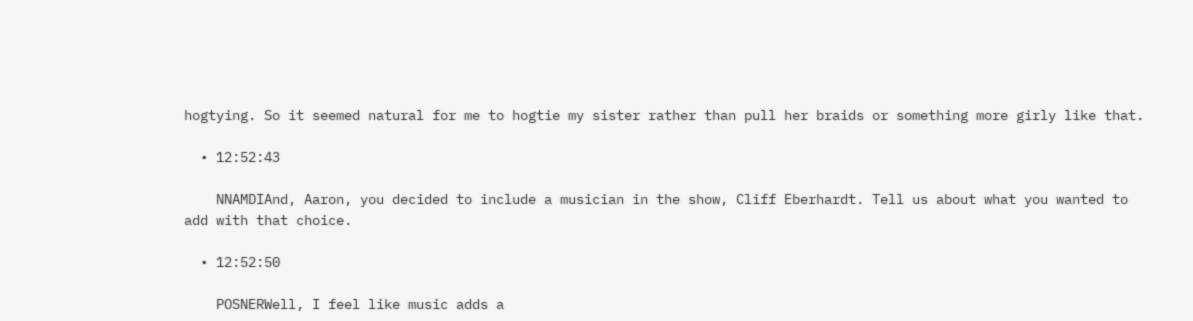hogtying. So it seemed natural for me to hogtie my sister rather than pull her braids or something more girly like that.

  • 12:52:43

    NNAMDIAnd, Aaron, you decided to include a musician in the show, Cliff Eberhardt. Tell us about what you wanted to add with that choice.

  • 12:52:50

    POSNERWell, I feel like music adds a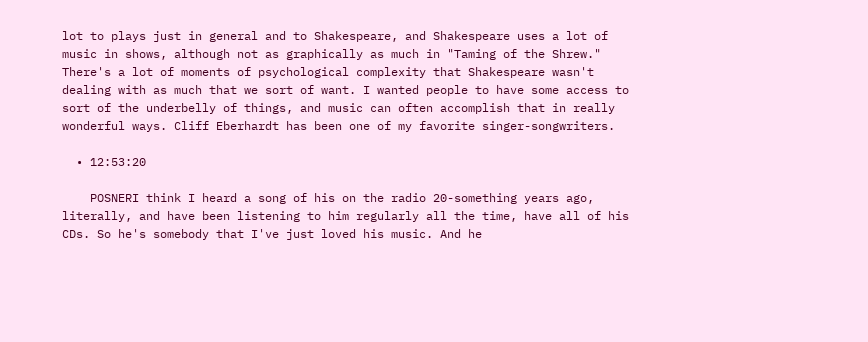lot to plays just in general and to Shakespeare, and Shakespeare uses a lot of music in shows, although not as graphically as much in "Taming of the Shrew." There's a lot of moments of psychological complexity that Shakespeare wasn't dealing with as much that we sort of want. I wanted people to have some access to sort of the underbelly of things, and music can often accomplish that in really wonderful ways. Cliff Eberhardt has been one of my favorite singer-songwriters.

  • 12:53:20

    POSNERI think I heard a song of his on the radio 20-something years ago, literally, and have been listening to him regularly all the time, have all of his CDs. So he's somebody that I've just loved his music. And he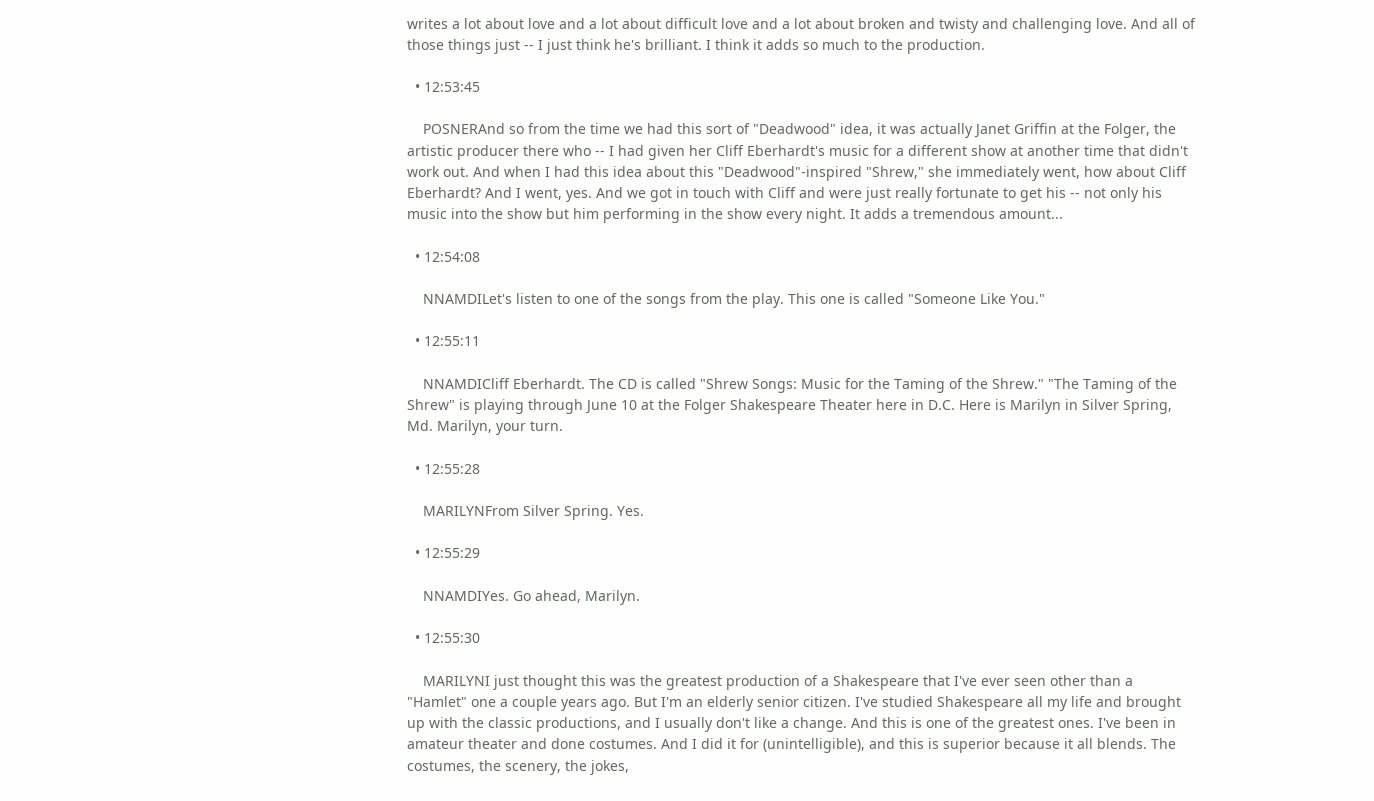writes a lot about love and a lot about difficult love and a lot about broken and twisty and challenging love. And all of those things just -- I just think he's brilliant. I think it adds so much to the production.

  • 12:53:45

    POSNERAnd so from the time we had this sort of "Deadwood" idea, it was actually Janet Griffin at the Folger, the artistic producer there who -- I had given her Cliff Eberhardt's music for a different show at another time that didn't work out. And when I had this idea about this "Deadwood"-inspired "Shrew," she immediately went, how about Cliff Eberhardt? And I went, yes. And we got in touch with Cliff and were just really fortunate to get his -- not only his music into the show but him performing in the show every night. It adds a tremendous amount...

  • 12:54:08

    NNAMDILet's listen to one of the songs from the play. This one is called "Someone Like You."

  • 12:55:11

    NNAMDICliff Eberhardt. The CD is called "Shrew Songs: Music for the Taming of the Shrew." "The Taming of the Shrew" is playing through June 10 at the Folger Shakespeare Theater here in D.C. Here is Marilyn in Silver Spring, Md. Marilyn, your turn.

  • 12:55:28

    MARILYNFrom Silver Spring. Yes.

  • 12:55:29

    NNAMDIYes. Go ahead, Marilyn.

  • 12:55:30

    MARILYNI just thought this was the greatest production of a Shakespeare that I've ever seen other than a "Hamlet" one a couple years ago. But I'm an elderly senior citizen. I've studied Shakespeare all my life and brought up with the classic productions, and I usually don't like a change. And this is one of the greatest ones. I've been in amateur theater and done costumes. And I did it for (unintelligible), and this is superior because it all blends. The costumes, the scenery, the jokes,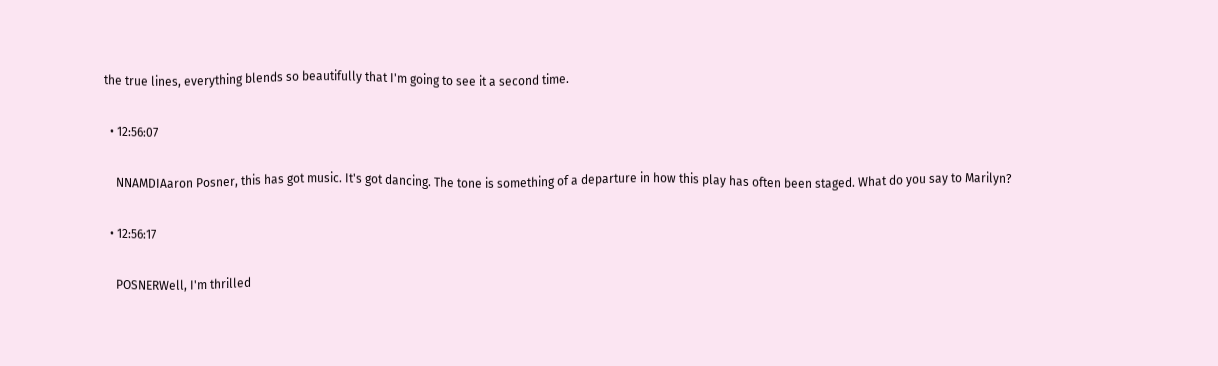the true lines, everything blends so beautifully that I'm going to see it a second time.

  • 12:56:07

    NNAMDIAaron Posner, this has got music. It's got dancing. The tone is something of a departure in how this play has often been staged. What do you say to Marilyn?

  • 12:56:17

    POSNERWell, I'm thrilled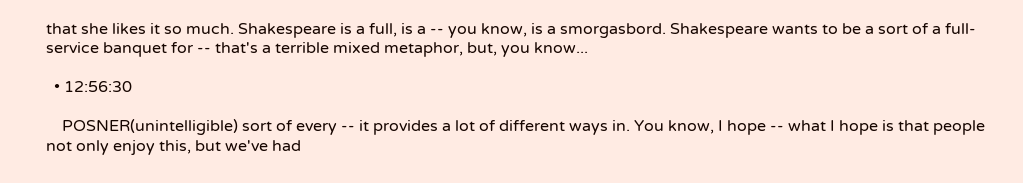that she likes it so much. Shakespeare is a full, is a -- you know, is a smorgasbord. Shakespeare wants to be a sort of a full-service banquet for -- that's a terrible mixed metaphor, but, you know...

  • 12:56:30

    POSNER(unintelligible) sort of every -- it provides a lot of different ways in. You know, I hope -- what I hope is that people not only enjoy this, but we've had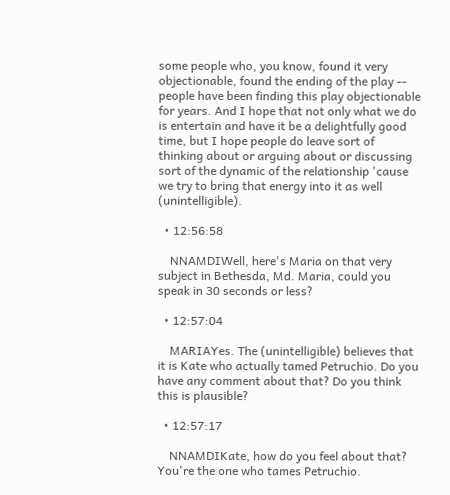some people who, you know, found it very objectionable, found the ending of the play -- people have been finding this play objectionable for years. And I hope that not only what we do is entertain and have it be a delightfully good time, but I hope people do leave sort of thinking about or arguing about or discussing sort of the dynamic of the relationship 'cause we try to bring that energy into it as well (unintelligible).

  • 12:56:58

    NNAMDIWell, here's Maria on that very subject in Bethesda, Md. Maria, could you speak in 30 seconds or less?

  • 12:57:04

    MARIAYes. The (unintelligible) believes that it is Kate who actually tamed Petruchio. Do you have any comment about that? Do you think this is plausible?

  • 12:57:17

    NNAMDIKate, how do you feel about that? You're the one who tames Petruchio.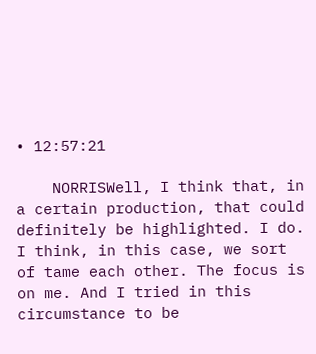• 12:57:21

    NORRISWell, I think that, in a certain production, that could definitely be highlighted. I do. I think, in this case, we sort of tame each other. The focus is on me. And I tried in this circumstance to be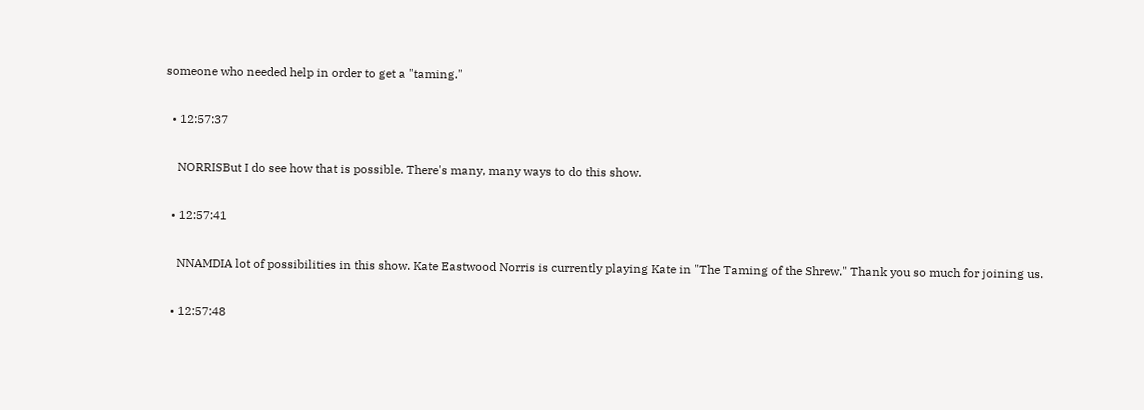someone who needed help in order to get a "taming."

  • 12:57:37

    NORRISBut I do see how that is possible. There's many, many ways to do this show.

  • 12:57:41

    NNAMDIA lot of possibilities in this show. Kate Eastwood Norris is currently playing Kate in "The Taming of the Shrew." Thank you so much for joining us.

  • 12:57:48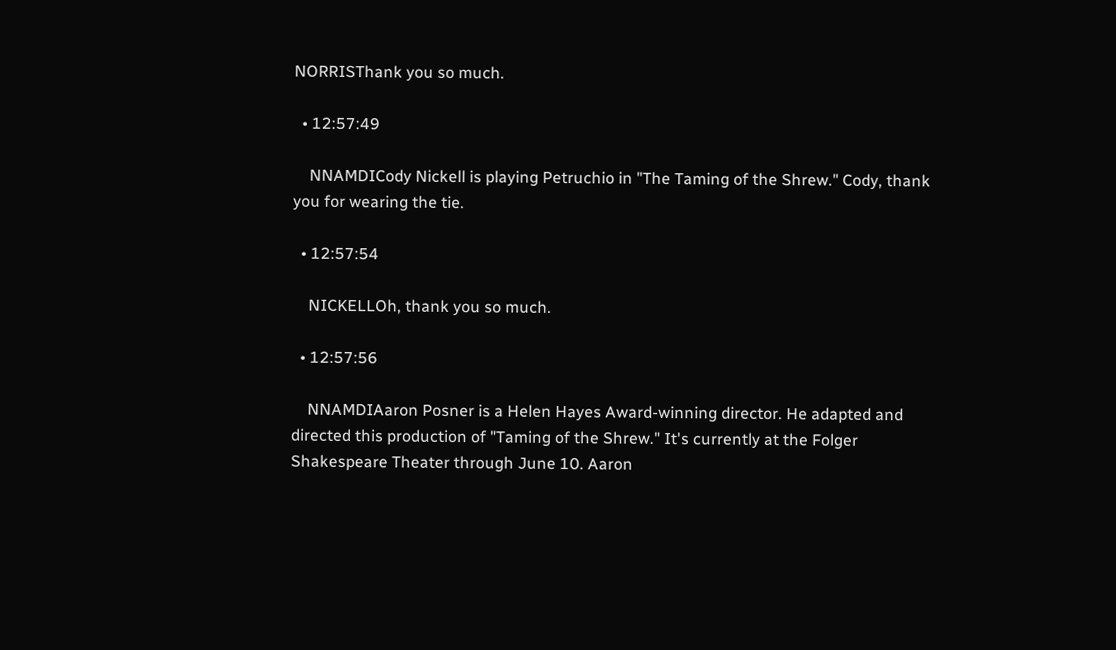NORRISThank you so much.

  • 12:57:49

    NNAMDICody Nickell is playing Petruchio in "The Taming of the Shrew." Cody, thank you for wearing the tie.

  • 12:57:54

    NICKELLOh, thank you so much.

  • 12:57:56

    NNAMDIAaron Posner is a Helen Hayes Award-winning director. He adapted and directed this production of "Taming of the Shrew." It's currently at the Folger Shakespeare Theater through June 10. Aaron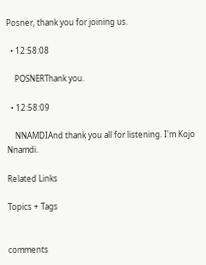Posner, thank you for joining us.

  • 12:58:08

    POSNERThank you.

  • 12:58:09

    NNAMDIAnd thank you all for listening. I'm Kojo Nnamdi.

Related Links

Topics + Tags


comments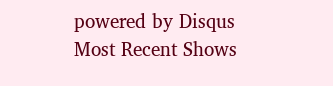powered by Disqus
Most Recent Shows